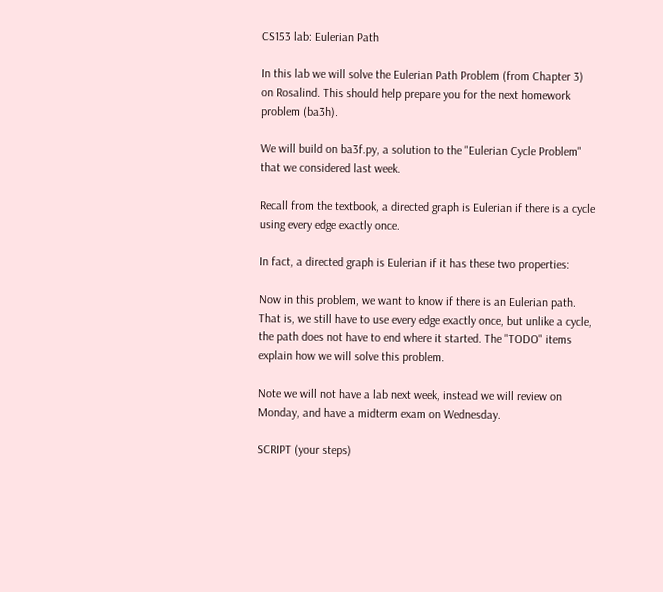CS153 lab: Eulerian Path

In this lab we will solve the Eulerian Path Problem (from Chapter 3) on Rosalind. This should help prepare you for the next homework problem (ba3h).

We will build on ba3f.py, a solution to the "Eulerian Cycle Problem" that we considered last week.

Recall from the textbook, a directed graph is Eulerian if there is a cycle using every edge exactly once.

In fact, a directed graph is Eulerian if it has these two properties:

Now in this problem, we want to know if there is an Eulerian path. That is, we still have to use every edge exactly once, but unlike a cycle, the path does not have to end where it started. The "TODO" items explain how we will solve this problem.

Note we will not have a lab next week, instead we will review on Monday, and have a midterm exam on Wednesday.

SCRIPT (your steps)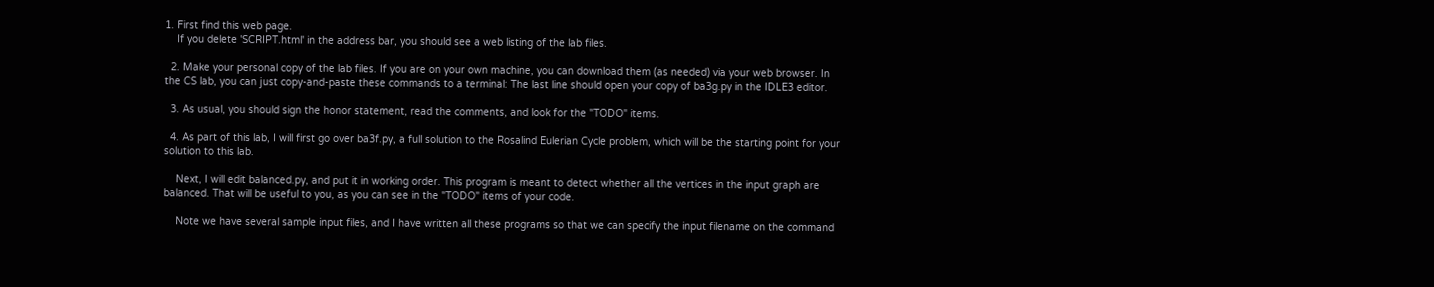1. First find this web page.
    If you delete 'SCRIPT.html' in the address bar, you should see a web listing of the lab files.

  2. Make your personal copy of the lab files. If you are on your own machine, you can download them (as needed) via your web browser. In the CS lab, you can just copy-and-paste these commands to a terminal: The last line should open your copy of ba3g.py in the IDLE3 editor.

  3. As usual, you should sign the honor statement, read the comments, and look for the "TODO" items.

  4. As part of this lab, I will first go over ba3f.py, a full solution to the Rosalind Eulerian Cycle problem, which will be the starting point for your solution to this lab.

    Next, I will edit balanced.py, and put it in working order. This program is meant to detect whether all the vertices in the input graph are balanced. That will be useful to you, as you can see in the "TODO" items of your code.

    Note we have several sample input files, and I have written all these programs so that we can specify the input filename on the command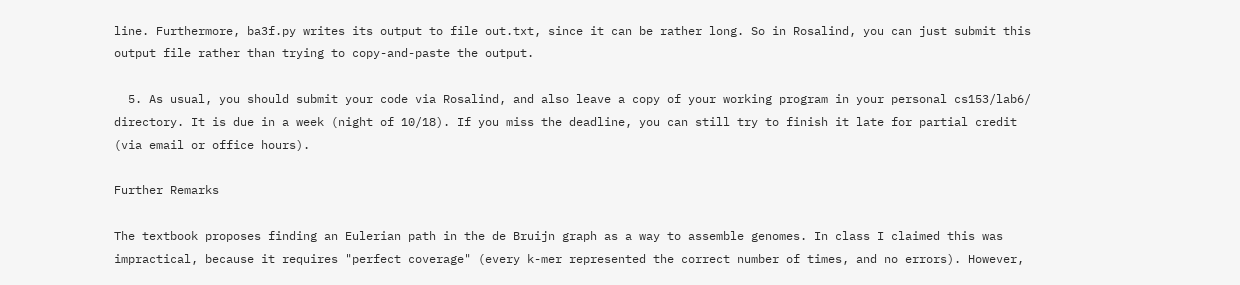line. Furthermore, ba3f.py writes its output to file out.txt, since it can be rather long. So in Rosalind, you can just submit this output file rather than trying to copy-and-paste the output.

  5. As usual, you should submit your code via Rosalind, and also leave a copy of your working program in your personal cs153/lab6/ directory. It is due in a week (night of 10/18). If you miss the deadline, you can still try to finish it late for partial credit (via email or office hours).

Further Remarks

The textbook proposes finding an Eulerian path in the de Bruijn graph as a way to assemble genomes. In class I claimed this was impractical, because it requires "perfect coverage" (every k-mer represented the correct number of times, and no errors). However,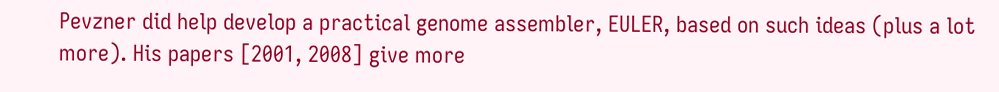Pevzner did help develop a practical genome assembler, EULER, based on such ideas (plus a lot more). His papers [2001, 2008] give more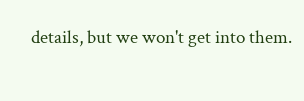details, but we won't get into them.